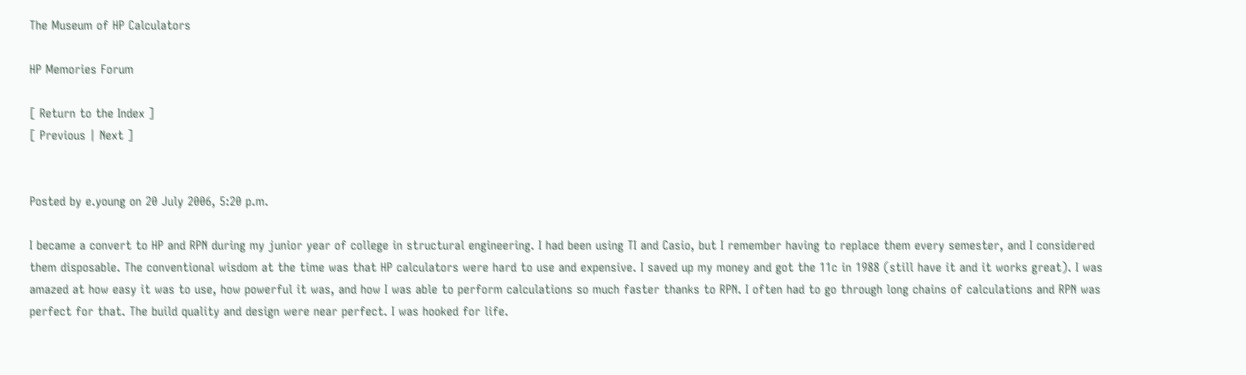The Museum of HP Calculators

HP Memories Forum

[ Return to the Index ]
[ Previous | Next ]


Posted by e.young on 20 July 2006, 5:20 p.m.

I became a convert to HP and RPN during my junior year of college in structural engineering. I had been using TI and Casio, but I remember having to replace them every semester, and I considered them disposable. The conventional wisdom at the time was that HP calculators were hard to use and expensive. I saved up my money and got the 11c in 1988 (still have it and it works great). I was amazed at how easy it was to use, how powerful it was, and how I was able to perform calculations so much faster thanks to RPN. I often had to go through long chains of calculations and RPN was perfect for that. The build quality and design were near perfect. I was hooked for life.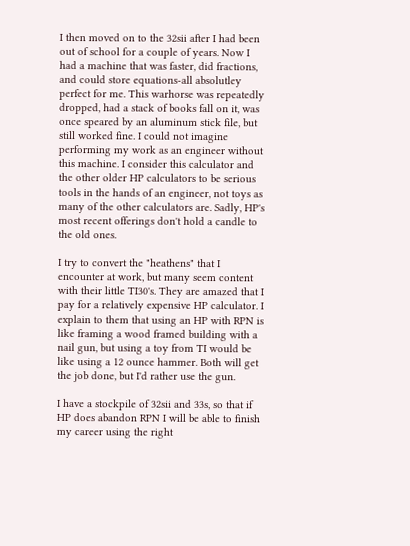I then moved on to the 32sii after I had been out of school for a couple of years. Now I had a machine that was faster, did fractions, and could store equations-all absolutley perfect for me. This warhorse was repeatedly dropped, had a stack of books fall on it, was once speared by an aluminum stick file, but still worked fine. I could not imagine performing my work as an engineer without this machine. I consider this calculator and the other older HP calculators to be serious tools in the hands of an engineer, not toys as many of the other calculators are. Sadly, HP's most recent offerings don't hold a candle to the old ones.

I try to convert the "heathens" that I encounter at work, but many seem content with their little TI30's. They are amazed that I pay for a relatively expensive HP calculator. I explain to them that using an HP with RPN is like framing a wood framed building with a nail gun, but using a toy from TI would be like using a 12 ounce hammer. Both will get the job done, but I'd rather use the gun.

I have a stockpile of 32sii and 33s, so that if HP does abandon RPN I will be able to finish my career using the right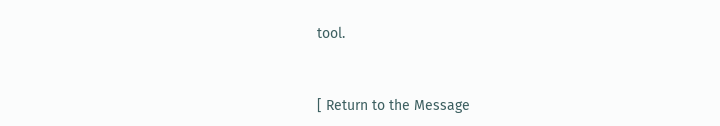tool.


[ Return to the Message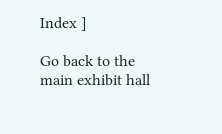Index ]

Go back to the main exhibit hall